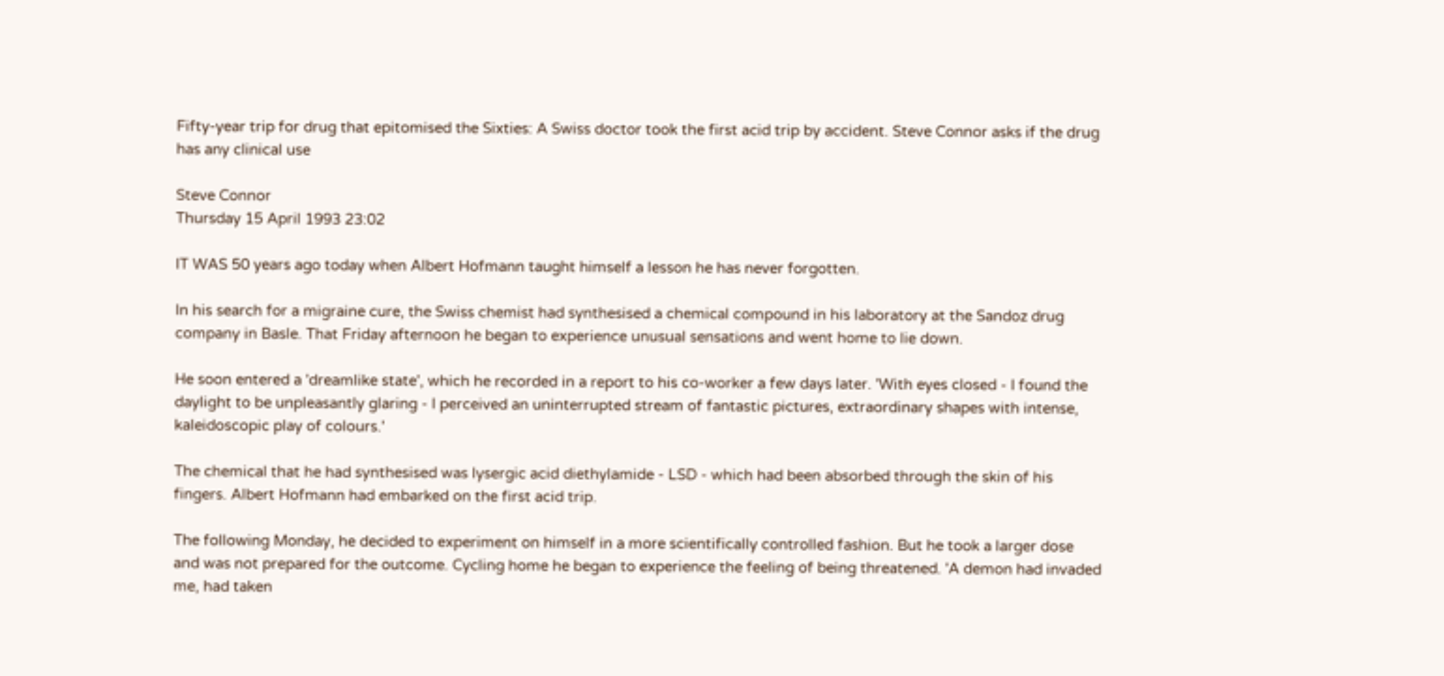Fifty-year trip for drug that epitomised the Sixties: A Swiss doctor took the first acid trip by accident. Steve Connor asks if the drug has any clinical use

Steve Connor
Thursday 15 April 1993 23:02

IT WAS 50 years ago today when Albert Hofmann taught himself a lesson he has never forgotten.

In his search for a migraine cure, the Swiss chemist had synthesised a chemical compound in his laboratory at the Sandoz drug company in Basle. That Friday afternoon he began to experience unusual sensations and went home to lie down.

He soon entered a 'dreamlike state', which he recorded in a report to his co-worker a few days later. 'With eyes closed - I found the daylight to be unpleasantly glaring - I perceived an uninterrupted stream of fantastic pictures, extraordinary shapes with intense, kaleidoscopic play of colours.'

The chemical that he had synthesised was lysergic acid diethylamide - LSD - which had been absorbed through the skin of his fingers. Albert Hofmann had embarked on the first acid trip.

The following Monday, he decided to experiment on himself in a more scientifically controlled fashion. But he took a larger dose and was not prepared for the outcome. Cycling home he began to experience the feeling of being threatened. 'A demon had invaded me, had taken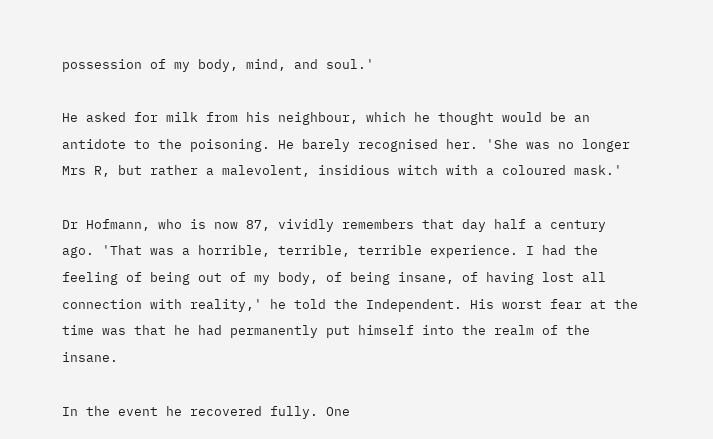possession of my body, mind, and soul.'

He asked for milk from his neighbour, which he thought would be an antidote to the poisoning. He barely recognised her. 'She was no longer Mrs R, but rather a malevolent, insidious witch with a coloured mask.'

Dr Hofmann, who is now 87, vividly remembers that day half a century ago. 'That was a horrible, terrible, terrible experience. I had the feeling of being out of my body, of being insane, of having lost all connection with reality,' he told the Independent. His worst fear at the time was that he had permanently put himself into the realm of the insane.

In the event he recovered fully. One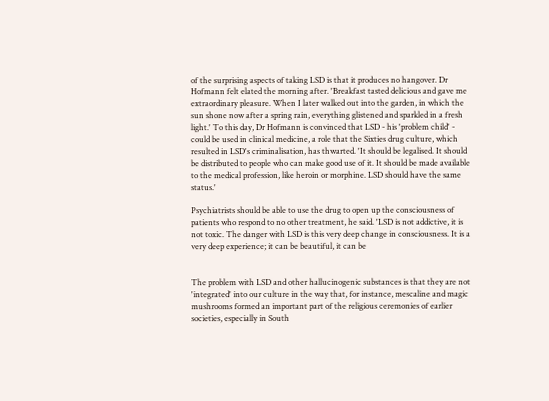of the surprising aspects of taking LSD is that it produces no hangover. Dr Hofmann felt elated the morning after. 'Breakfast tasted delicious and gave me extraordinary pleasure. When I later walked out into the garden, in which the sun shone now after a spring rain, everything glistened and sparkled in a fresh light.' To this day, Dr Hofmann is convinced that LSD - his 'problem child' - could be used in clinical medicine, a role that the Sixties drug culture, which resulted in LSD's criminalisation, has thwarted. 'It should be legalised. It should be distributed to people who can make good use of it. It should be made available to the medical profession, like heroin or morphine. LSD should have the same status.'

Psychiatrists should be able to use the drug to open up the consciousness of patients who respond to no other treatment, he said. 'LSD is not addictive, it is not toxic. The danger with LSD is this very deep change in consciousness. It is a very deep experience; it can be beautiful, it can be


The problem with LSD and other hallucinogenic substances is that they are not 'integrated' into our culture in the way that, for instance, mescaline and magic mushrooms formed an important part of the religious ceremonies of earlier societies, especially in South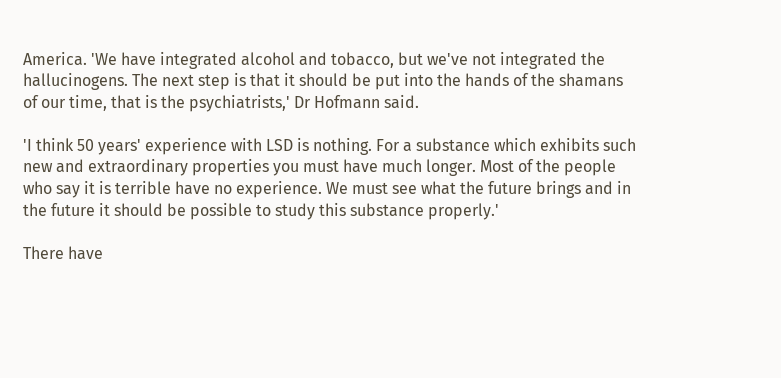America. 'We have integrated alcohol and tobacco, but we've not integrated the hallucinogens. The next step is that it should be put into the hands of the shamans of our time, that is the psychiatrists,' Dr Hofmann said.

'I think 50 years' experience with LSD is nothing. For a substance which exhibits such new and extraordinary properties you must have much longer. Most of the people who say it is terrible have no experience. We must see what the future brings and in the future it should be possible to study this substance properly.'

There have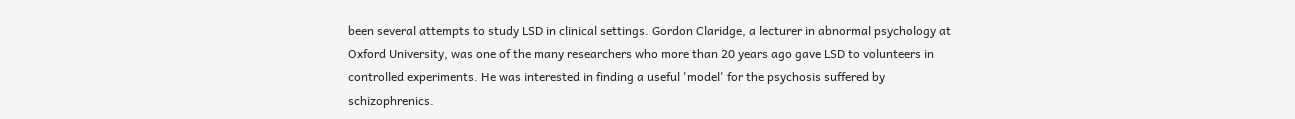been several attempts to study LSD in clinical settings. Gordon Claridge, a lecturer in abnormal psychology at Oxford University, was one of the many researchers who more than 20 years ago gave LSD to volunteers in controlled experiments. He was interested in finding a useful 'model' for the psychosis suffered by schizophrenics.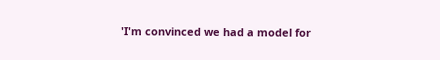'I'm convinced we had a model for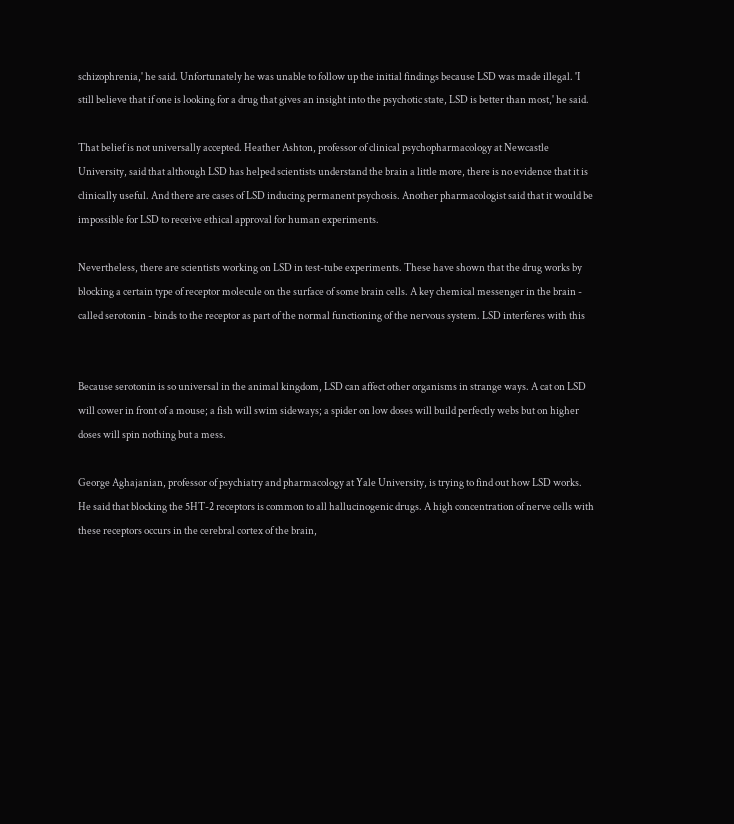schizophrenia,' he said. Unfortunately he was unable to follow up the initial findings because LSD was made illegal. 'I still believe that if one is looking for a drug that gives an insight into the psychotic state, LSD is better than most,' he said.

That belief is not universally accepted. Heather Ashton, professor of clinical psychopharmacology at Newcastle University, said that although LSD has helped scientists understand the brain a little more, there is no evidence that it is clinically useful. And there are cases of LSD inducing permanent psychosis. Another pharmacologist said that it would be impossible for LSD to receive ethical approval for human experiments.

Nevertheless, there are scientists working on LSD in test-tube experiments. These have shown that the drug works by blocking a certain type of receptor molecule on the surface of some brain cells. A key chemical messenger in the brain - called serotonin - binds to the receptor as part of the normal functioning of the nervous system. LSD interferes with this


Because serotonin is so universal in the animal kingdom, LSD can affect other organisms in strange ways. A cat on LSD will cower in front of a mouse; a fish will swim sideways; a spider on low doses will build perfectly webs but on higher doses will spin nothing but a mess.

George Aghajanian, professor of psychiatry and pharmacology at Yale University, is trying to find out how LSD works. He said that blocking the 5HT-2 receptors is common to all hallucinogenic drugs. A high concentration of nerve cells with these receptors occurs in the cerebral cortex of the brain,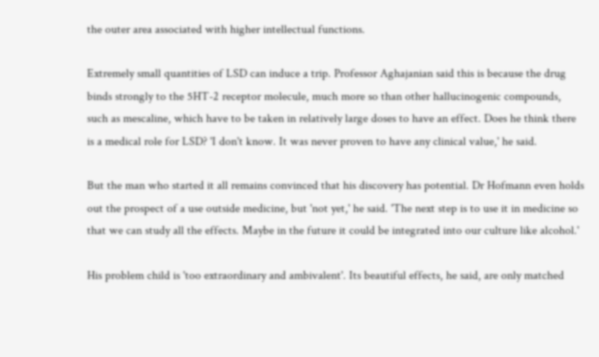the outer area associated with higher intellectual functions.

Extremely small quantities of LSD can induce a trip. Professor Aghajanian said this is because the drug binds strongly to the 5HT-2 receptor molecule, much more so than other hallucinogenic compounds, such as mescaline, which have to be taken in relatively large doses to have an effect. Does he think there is a medical role for LSD? 'I don't know. It was never proven to have any clinical value,' he said.

But the man who started it all remains convinced that his discovery has potential. Dr Hofmann even holds out the prospect of a use outside medicine, but 'not yet,' he said. 'The next step is to use it in medicine so that we can study all the effects. Maybe in the future it could be integrated into our culture like alcohol.'

His problem child is 'too extraordinary and ambivalent'. Its beautiful effects, he said, are only matched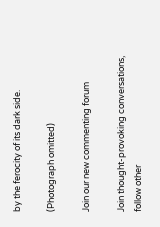by the ferocity of its dark side.

(Photograph omitted)

Join our new commenting forum

Join thought-provoking conversations, follow other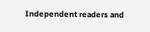Independent readers and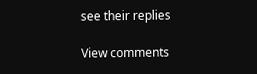see their replies

View comments